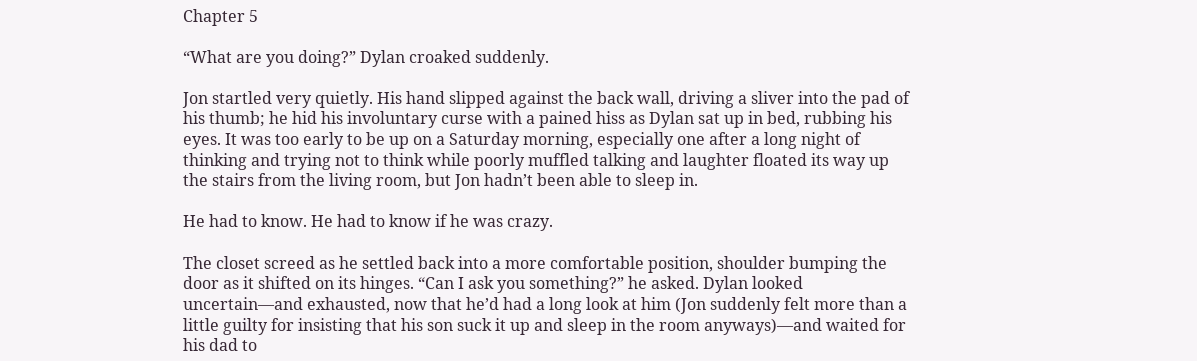Chapter 5

“What are you doing?” Dylan croaked suddenly.

Jon startled very quietly. His hand slipped against the back wall, driving a sliver into the pad of his thumb; he hid his involuntary curse with a pained hiss as Dylan sat up in bed, rubbing his eyes. It was too early to be up on a Saturday morning, especially one after a long night of thinking and trying not to think while poorly muffled talking and laughter floated its way up the stairs from the living room, but Jon hadn’t been able to sleep in.

He had to know. He had to know if he was crazy.

The closet screed as he settled back into a more comfortable position, shoulder bumping the door as it shifted on its hinges. “Can I ask you something?” he asked. Dylan looked uncertain—and exhausted, now that he’d had a long look at him (Jon suddenly felt more than a little guilty for insisting that his son suck it up and sleep in the room anyways)—and waited for his dad to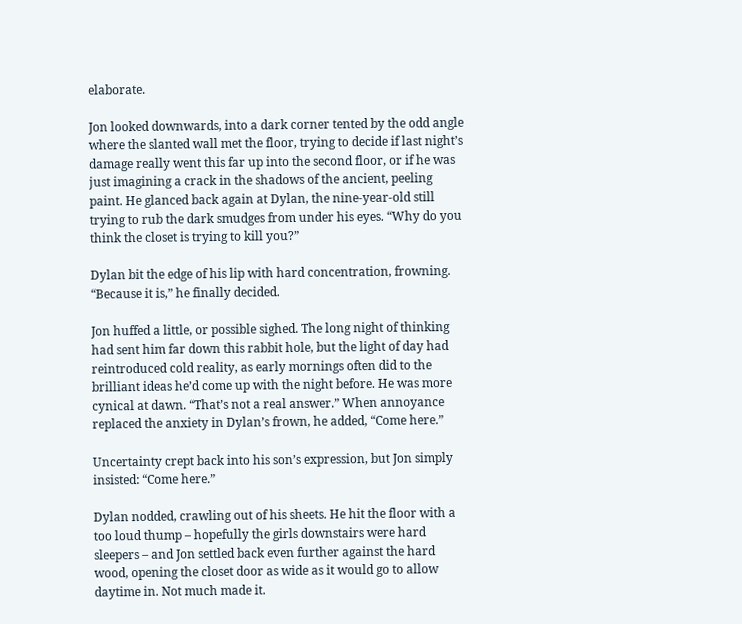elaborate.

Jon looked downwards, into a dark corner tented by the odd angle where the slanted wall met the floor, trying to decide if last night’s damage really went this far up into the second floor, or if he was just imagining a crack in the shadows of the ancient, peeling paint. He glanced back again at Dylan, the nine-year-old still trying to rub the dark smudges from under his eyes. “Why do you think the closet is trying to kill you?”

Dylan bit the edge of his lip with hard concentration, frowning. “Because it is,” he finally decided.

Jon huffed a little, or possible sighed. The long night of thinking had sent him far down this rabbit hole, but the light of day had reintroduced cold reality, as early mornings often did to the brilliant ideas he’d come up with the night before. He was more cynical at dawn. “That’s not a real answer.” When annoyance replaced the anxiety in Dylan’s frown, he added, “Come here.”

Uncertainty crept back into his son’s expression, but Jon simply insisted: “Come here.”

Dylan nodded, crawling out of his sheets. He hit the floor with a too loud thump – hopefully the girls downstairs were hard sleepers – and Jon settled back even further against the hard wood, opening the closet door as wide as it would go to allow daytime in. Not much made it.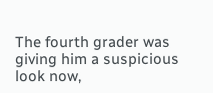The fourth grader was giving him a suspicious look now,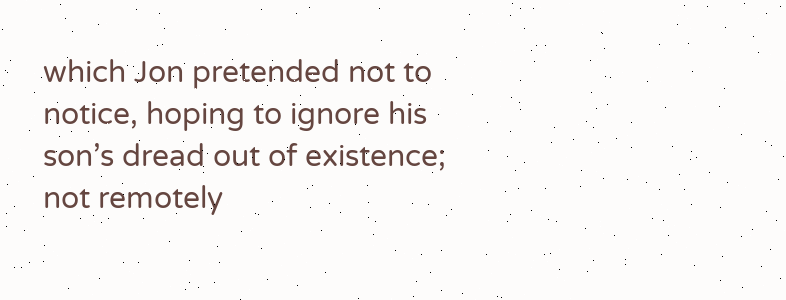which Jon pretended not to notice, hoping to ignore his son’s dread out of existence; not remotely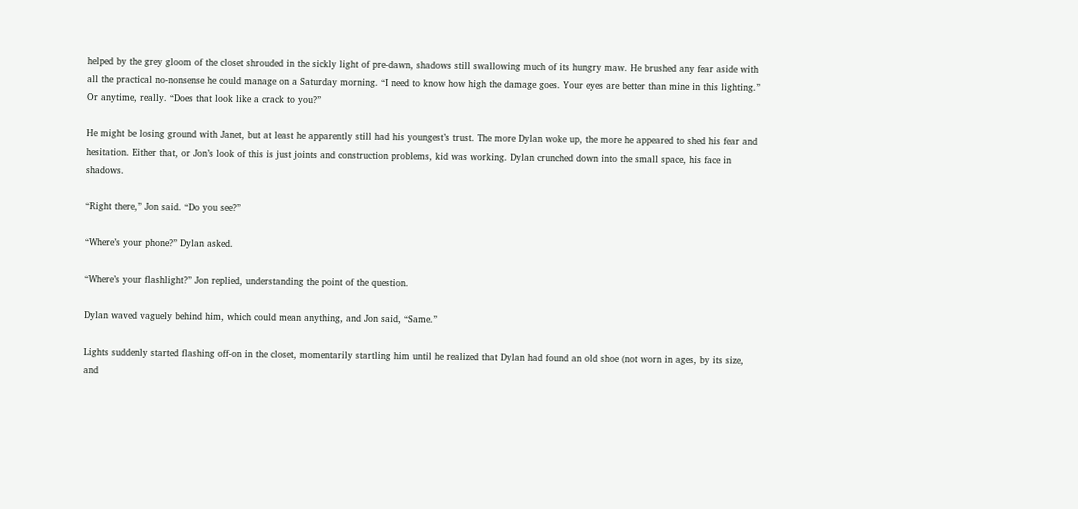helped by the grey gloom of the closet shrouded in the sickly light of pre-dawn, shadows still swallowing much of its hungry maw. He brushed any fear aside with all the practical no-nonsense he could manage on a Saturday morning. “I need to know how high the damage goes. Your eyes are better than mine in this lighting.” Or anytime, really. “Does that look like a crack to you?”

He might be losing ground with Janet, but at least he apparently still had his youngest’s trust. The more Dylan woke up, the more he appeared to shed his fear and hesitation. Either that, or Jon’s look of this is just joints and construction problems, kid was working. Dylan crunched down into the small space, his face in shadows.

“Right there,” Jon said. “Do you see?”

“Where’s your phone?” Dylan asked.

“Where’s your flashlight?” Jon replied, understanding the point of the question.

Dylan waved vaguely behind him, which could mean anything, and Jon said, “Same.”

Lights suddenly started flashing off-on in the closet, momentarily startling him until he realized that Dylan had found an old shoe (not worn in ages, by its size, and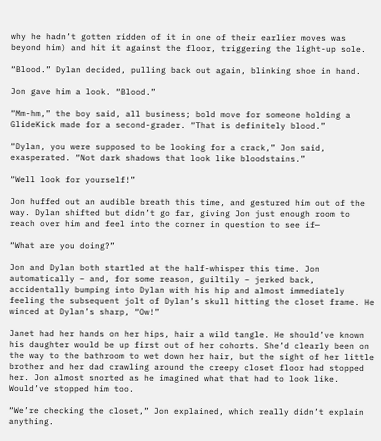why he hadn’t gotten ridden of it in one of their earlier moves was beyond him) and hit it against the floor, triggering the light-up sole.

“Blood.” Dylan decided, pulling back out again, blinking shoe in hand.

Jon gave him a look. “Blood.”

“Mm-hm,” the boy said, all business; bold move for someone holding a GlideKick made for a second-grader. “That is definitely blood.”

“Dylan, you were supposed to be looking for a crack,” Jon said, exasperated. “Not dark shadows that look like bloodstains.”

“Well look for yourself!”

Jon huffed out an audible breath this time, and gestured him out of the way. Dylan shifted but didn’t go far, giving Jon just enough room to reach over him and feel into the corner in question to see if—

“What are you doing?”

Jon and Dylan both startled at the half-whisper this time. Jon automatically – and, for some reason, guiltily – jerked back, accidentally bumping into Dylan with his hip and almost immediately feeling the subsequent jolt of Dylan’s skull hitting the closet frame. He winced at Dylan’s sharp, “Ow!”

Janet had her hands on her hips, hair a wild tangle. He should’ve known his daughter would be up first out of her cohorts. She’d clearly been on the way to the bathroom to wet down her hair, but the sight of her little brother and her dad crawling around the creepy closet floor had stopped her. Jon almost snorted as he imagined what that had to look like. Would’ve stopped him too.

“We’re checking the closet,” Jon explained, which really didn’t explain anything.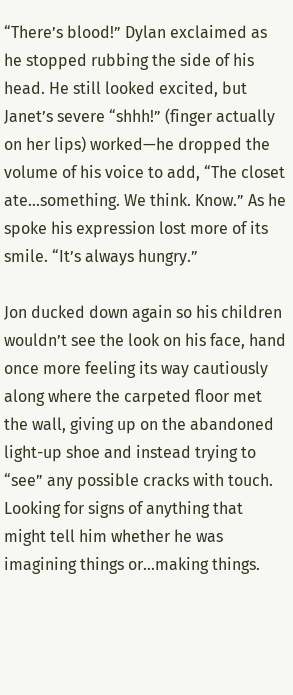“There’s blood!” Dylan exclaimed as he stopped rubbing the side of his head. He still looked excited, but Janet’s severe “shhh!” (finger actually on her lips) worked—he dropped the volume of his voice to add, “The closet ate…something. We think. Know.” As he spoke his expression lost more of its smile. “It’s always hungry.”

Jon ducked down again so his children wouldn’t see the look on his face, hand once more feeling its way cautiously along where the carpeted floor met the wall, giving up on the abandoned light-up shoe and instead trying to “see” any possible cracks with touch. Looking for signs of anything that might tell him whether he was imagining things or…making things.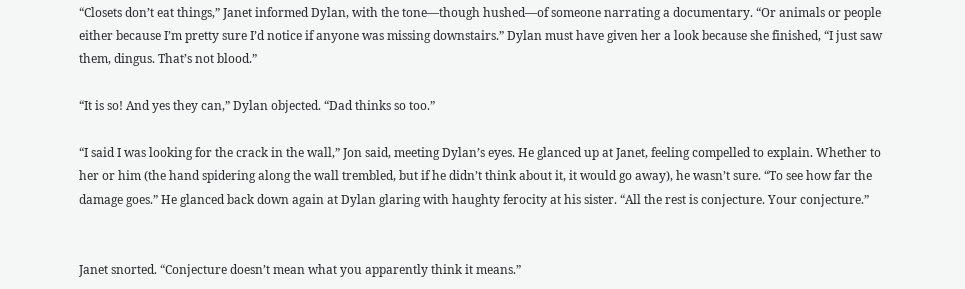“Closets don’t eat things,” Janet informed Dylan, with the tone—though hushed—of someone narrating a documentary. “Or animals or people either because I’m pretty sure I’d notice if anyone was missing downstairs.” Dylan must have given her a look because she finished, “I just saw them, dingus. That’s not blood.”

“It is so! And yes they can,” Dylan objected. “Dad thinks so too.”

“I said I was looking for the crack in the wall,” Jon said, meeting Dylan’s eyes. He glanced up at Janet, feeling compelled to explain. Whether to her or him (the hand spidering along the wall trembled, but if he didn’t think about it, it would go away), he wasn’t sure. “To see how far the damage goes.” He glanced back down again at Dylan glaring with haughty ferocity at his sister. “All the rest is conjecture. Your conjecture.”


Janet snorted. “Conjecture doesn’t mean what you apparently think it means.”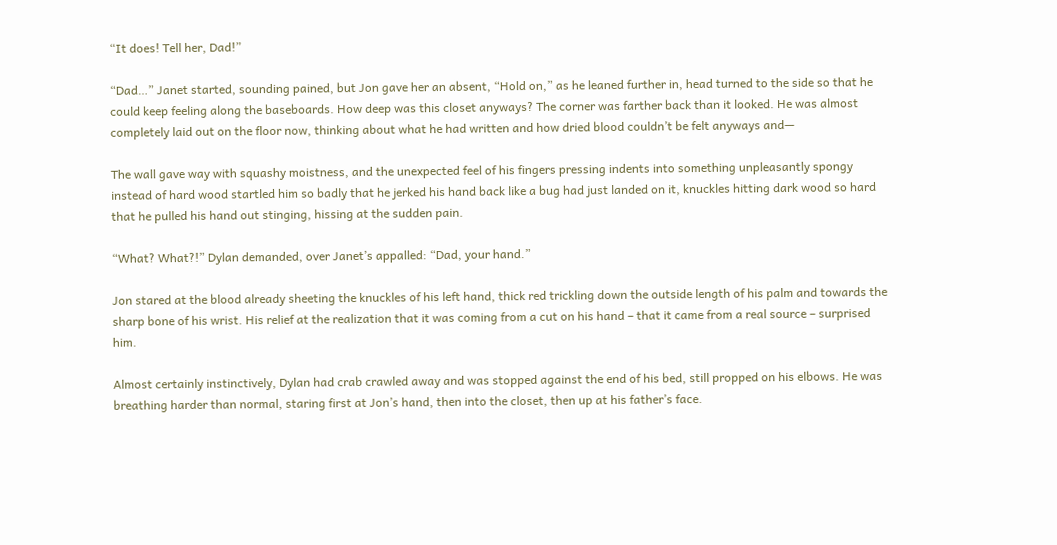“It does! Tell her, Dad!”

“Dad…” Janet started, sounding pained, but Jon gave her an absent, “Hold on,” as he leaned further in, head turned to the side so that he could keep feeling along the baseboards. How deep was this closet anyways? The corner was farther back than it looked. He was almost completely laid out on the floor now, thinking about what he had written and how dried blood couldn’t be felt anyways and—

The wall gave way with squashy moistness, and the unexpected feel of his fingers pressing indents into something unpleasantly spongy instead of hard wood startled him so badly that he jerked his hand back like a bug had just landed on it, knuckles hitting dark wood so hard that he pulled his hand out stinging, hissing at the sudden pain.

“What? What?!” Dylan demanded, over Janet’s appalled: “Dad, your hand.”

Jon stared at the blood already sheeting the knuckles of his left hand, thick red trickling down the outside length of his palm and towards the sharp bone of his wrist. His relief at the realization that it was coming from a cut on his hand – that it came from a real source – surprised him.

Almost certainly instinctively, Dylan had crab crawled away and was stopped against the end of his bed, still propped on his elbows. He was breathing harder than normal, staring first at Jon’s hand, then into the closet, then up at his father’s face.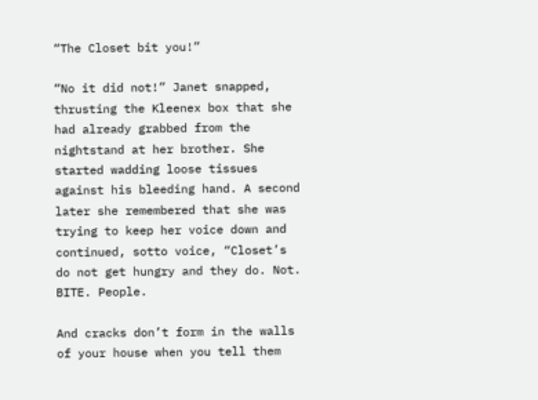“The Closet bit you!”

“No it did not!” Janet snapped, thrusting the Kleenex box that she had already grabbed from the nightstand at her brother. She started wadding loose tissues against his bleeding hand. A second later she remembered that she was trying to keep her voice down and continued, sotto voice, “Closet’s do not get hungry and they do. Not. BITE. People.

And cracks don’t form in the walls of your house when you tell them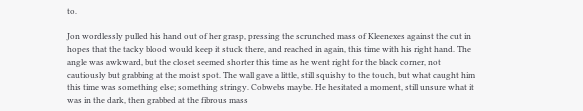to.

Jon wordlessly pulled his hand out of her grasp, pressing the scrunched mass of Kleenexes against the cut in hopes that the tacky blood would keep it stuck there, and reached in again, this time with his right hand. The angle was awkward, but the closet seemed shorter this time as he went right for the black corner, not cautiously but grabbing at the moist spot. The wall gave a little, still squishy to the touch, but what caught him this time was something else; something stringy. Cobwebs maybe. He hesitated a moment, still unsure what it was in the dark, then grabbed at the fibrous mass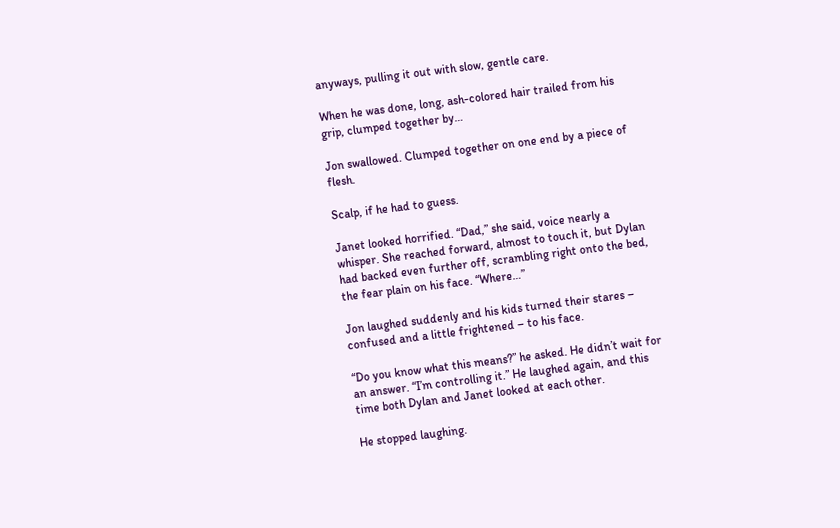anyways, pulling it out with slow, gentle care.

When he was done, long, ash-colored hair trailed from his grip, clumped together by…

Jon swallowed. Clumped together on one end by a piece of flesh.

Scalp, if he had to guess.

Janet looked horrified. “Dad,” she said, voice nearly a whisper. She reached forward, almost to touch it, but Dylan had backed even further off, scrambling right onto the bed, the fear plain on his face. “Where…”

Jon laughed suddenly and his kids turned their stares – confused and a little frightened – to his face.

“Do you know what this means?” he asked. He didn’t wait for an answer. “I’m controlling it.” He laughed again, and this time both Dylan and Janet looked at each other.

He stopped laughing.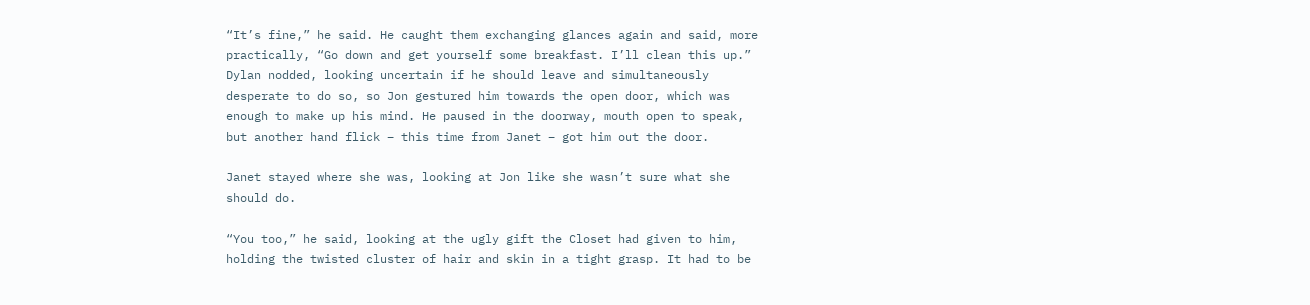“It’s fine,” he said. He caught them exchanging glances again and said, more practically, “Go down and get yourself some breakfast. I’ll clean this up.”  Dylan nodded, looking uncertain if he should leave and simultaneously desperate to do so, so Jon gestured him towards the open door, which was enough to make up his mind. He paused in the doorway, mouth open to speak, but another hand flick – this time from Janet – got him out the door.

Janet stayed where she was, looking at Jon like she wasn’t sure what she should do.

“You too,” he said, looking at the ugly gift the Closet had given to him, holding the twisted cluster of hair and skin in a tight grasp. It had to be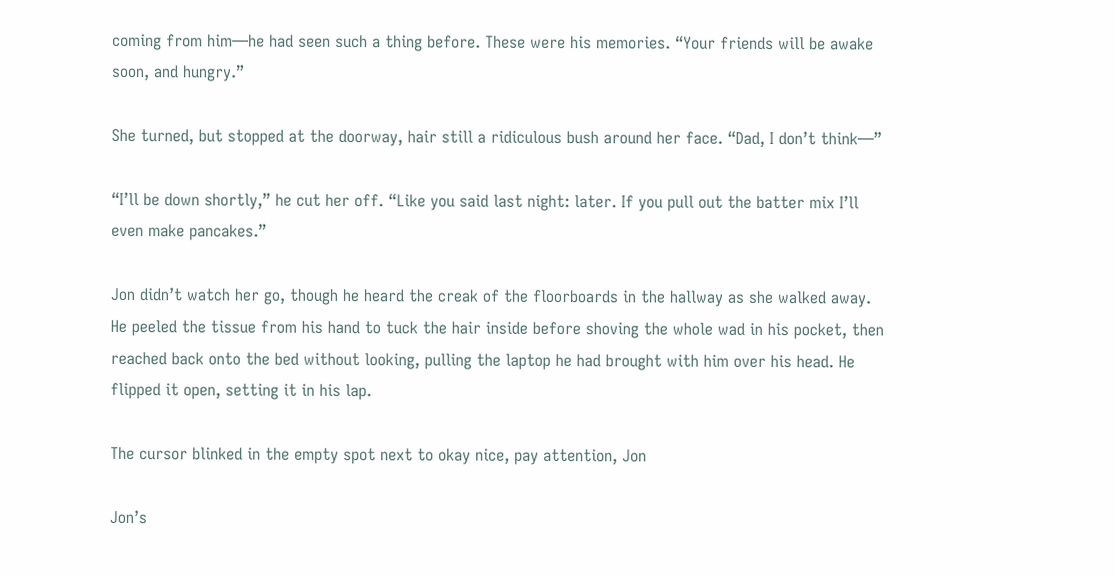coming from him—he had seen such a thing before. These were his memories. “Your friends will be awake soon, and hungry.”

She turned, but stopped at the doorway, hair still a ridiculous bush around her face. “Dad, I don’t think—”

“I’ll be down shortly,” he cut her off. “Like you said last night: later. If you pull out the batter mix I’ll even make pancakes.”

Jon didn’t watch her go, though he heard the creak of the floorboards in the hallway as she walked away. He peeled the tissue from his hand to tuck the hair inside before shoving the whole wad in his pocket, then reached back onto the bed without looking, pulling the laptop he had brought with him over his head. He flipped it open, setting it in his lap.

The cursor blinked in the empty spot next to okay nice, pay attention, Jon

Jon’s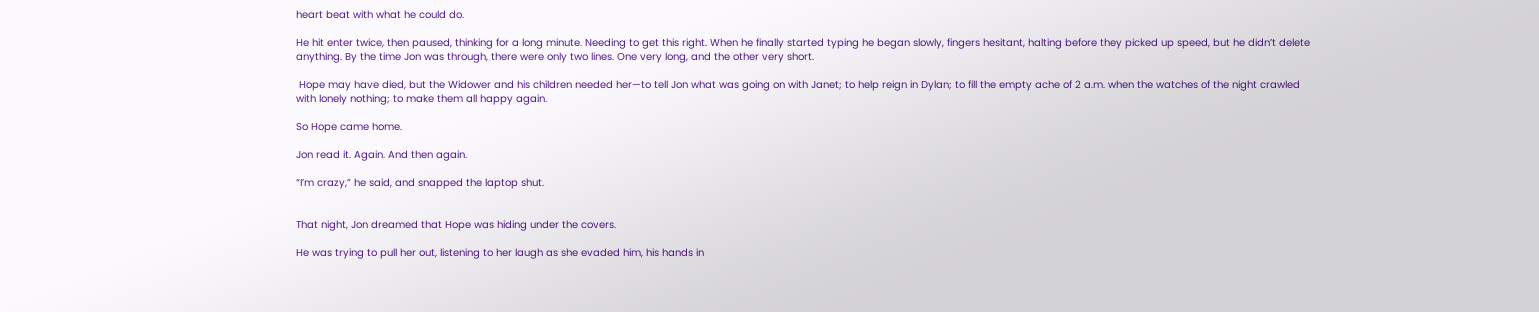heart beat with what he could do.

He hit enter twice, then paused, thinking for a long minute. Needing to get this right. When he finally started typing he began slowly, fingers hesitant, halting before they picked up speed, but he didn’t delete anything. By the time Jon was through, there were only two lines. One very long, and the other very short.

 Hope may have died, but the Widower and his children needed her—to tell Jon what was going on with Janet; to help reign in Dylan; to fill the empty ache of 2 a.m. when the watches of the night crawled with lonely nothing; to make them all happy again.

So Hope came home.

Jon read it. Again. And then again.

“I’m crazy,” he said, and snapped the laptop shut.


That night, Jon dreamed that Hope was hiding under the covers.

He was trying to pull her out, listening to her laugh as she evaded him, his hands in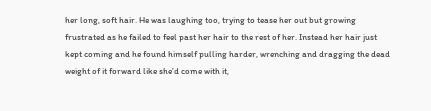her long, soft hair. He was laughing too, trying to tease her out but growing frustrated as he failed to feel past her hair to the rest of her. Instead her hair just kept coming and he found himself pulling harder, wrenching and dragging the dead weight of it forward like she’d come with it,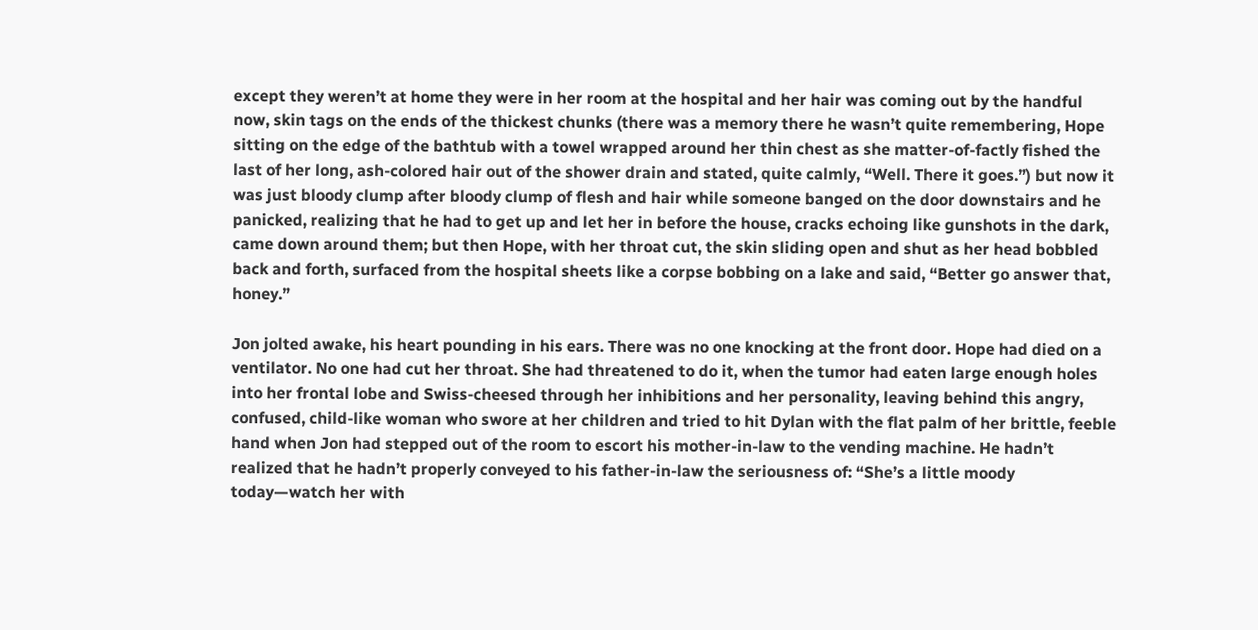except they weren’t at home they were in her room at the hospital and her hair was coming out by the handful now, skin tags on the ends of the thickest chunks (there was a memory there he wasn’t quite remembering, Hope sitting on the edge of the bathtub with a towel wrapped around her thin chest as she matter-of-factly fished the last of her long, ash-colored hair out of the shower drain and stated, quite calmly, “Well. There it goes.”) but now it was just bloody clump after bloody clump of flesh and hair while someone banged on the door downstairs and he panicked, realizing that he had to get up and let her in before the house, cracks echoing like gunshots in the dark, came down around them; but then Hope, with her throat cut, the skin sliding open and shut as her head bobbled back and forth, surfaced from the hospital sheets like a corpse bobbing on a lake and said, “Better go answer that, honey.”

Jon jolted awake, his heart pounding in his ears. There was no one knocking at the front door. Hope had died on a ventilator. No one had cut her throat. She had threatened to do it, when the tumor had eaten large enough holes into her frontal lobe and Swiss-cheesed through her inhibitions and her personality, leaving behind this angry, confused, child-like woman who swore at her children and tried to hit Dylan with the flat palm of her brittle, feeble hand when Jon had stepped out of the room to escort his mother-in-law to the vending machine. He hadn’t realized that he hadn’t properly conveyed to his father-in-law the seriousness of: “She’s a little moody today—watch her with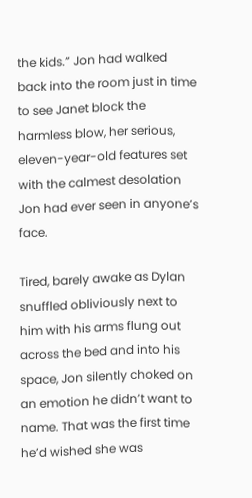the kids.” Jon had walked back into the room just in time to see Janet block the harmless blow, her serious, eleven-year-old features set with the calmest desolation Jon had ever seen in anyone’s face.

Tired, barely awake as Dylan snuffled obliviously next to him with his arms flung out across the bed and into his space, Jon silently choked on an emotion he didn’t want to name. That was the first time he’d wished she was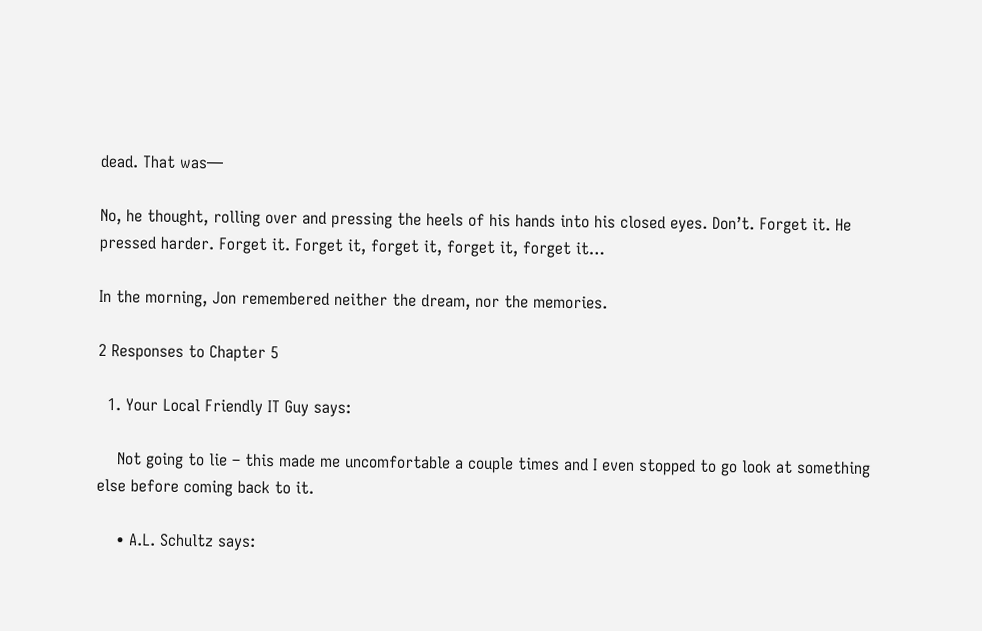dead. That was—

No, he thought, rolling over and pressing the heels of his hands into his closed eyes. Don’t. Forget it. He pressed harder. Forget it. Forget it, forget it, forget it, forget it…

In the morning, Jon remembered neither the dream, nor the memories.

2 Responses to Chapter 5

  1. Your Local Friendly IT Guy says:

    Not going to lie – this made me uncomfortable a couple times and I even stopped to go look at something else before coming back to it.

    • A.L. Schultz says: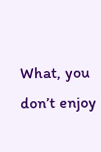What, you don’t enjoy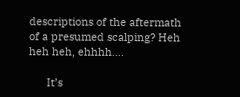descriptions of the aftermath of a presumed scalping? Heh heh heh, ehhhh….

      It’s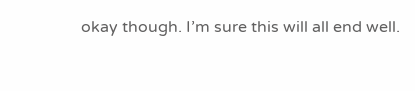okay though. I’m sure this will all end well.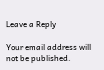Leave a Reply

Your email address will not be published.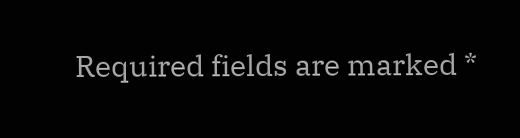Required fields are marked *